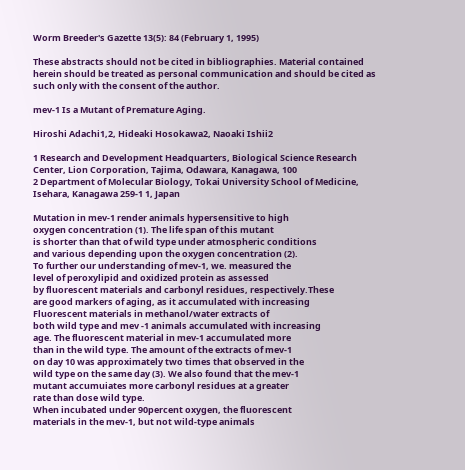Worm Breeder's Gazette 13(5): 84 (February 1, 1995)

These abstracts should not be cited in bibliographies. Material contained herein should be treated as personal communication and should be cited as such only with the consent of the author.

mev-1 Is a Mutant of Premature Aging.

Hiroshi Adachi1,2, Hideaki Hosokawa2, Naoaki Ishii2

1 Research and Development Headquarters, Biological Science Research Center, Lion Corporation, Tajima, Odawara, Kanagawa, 100
2 Department of Molecular Biology, Tokai University School of Medicine, Isehara, Kanagawa 259-1 1, Japan

Mutation in mev-1 render animals hypersensitive to high
oxygen concentration (1). The life span of this mutant
is shorter than that of wild type under atmospheric conditions
and various depending upon the oxygen concentration (2).
To further our understanding of mev-1, we. measured the
level of peroxylipid and oxidized protein as assessed
by fluorescent materials and carbonyl residues, respectively.These
are good markers of aging, as it accumulated with increasing
Fluorescent materials in methanol/water extracts of
both wild type and mev -1 animals accumulated with increasing
age. The fluorescent material in mev-1 accumulated more
than in the wild type. The amount of the extracts of mev-1
on day 10 was approximately two times that observed in the
wild type on the same day (3). We also found that the mev-1
mutant accumuiates more carbonyl residues at a greater
rate than dose wild type.
When incubated under 90percent oxygen, the fluorescent
materials in the mev-1, but not wild-type animals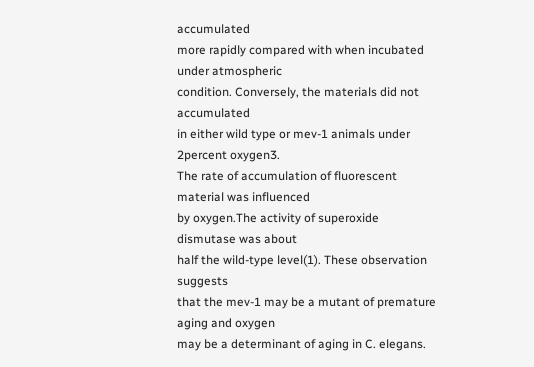accumulated
more rapidly compared with when incubated under atmospheric
condition. Conversely, the materials did not accumulated
in either wild type or mev-1 animals under 2percent oxygen3.
The rate of accumulation of fluorescent material was influenced
by oxygen.The activity of superoxide dismutase was about
half the wild-type level(1). These observation suggests
that the mev-1 may be a mutant of premature aging and oxygen
may be a determinant of aging in C. elegans.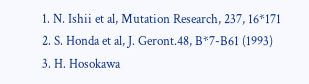1. N. Ishii et al, Mutation Research, 237, 16*171
2. S. Honda et al, J. Geront.48, B*7-B61 (1993)
3. H. Hosokawa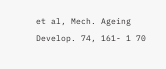et al, Mech. Ageing Develop. 74, 161- 1 70